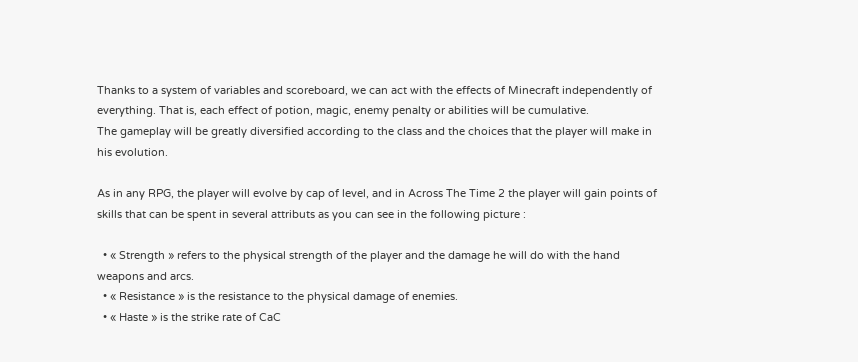Thanks to a system of variables and scoreboard, we can act with the effects of Minecraft independently of everything. That is, each effect of potion, magic, enemy penalty or abilities will be cumulative.
The gameplay will be greatly diversified according to the class and the choices that the player will make in his evolution.

As in any RPG, the player will evolve by cap of level, and in Across The Time 2 the player will gain points of skills that can be spent in several attributs as you can see in the following picture :

  • « Strength » refers to the physical strength of the player and the damage he will do with the hand weapons and arcs.
  • « Resistance » is the resistance to the physical damage of enemies.
  • « Haste » is the strike rate of CaC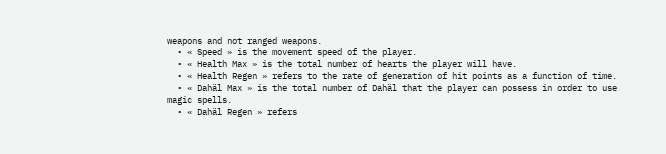weapons and not ranged weapons.
  • « Speed » is the movement speed of the player.
  • « Health Max » is the total number of hearts the player will have.
  • « Health Regen » refers to the rate of generation of hit points as a function of time.
  • « Dahäl Max » is the total number of Dahäl that the player can possess in order to use magic spells.
  • « Dahäl Regen » refers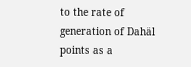to the rate of generation of Dahäl points as a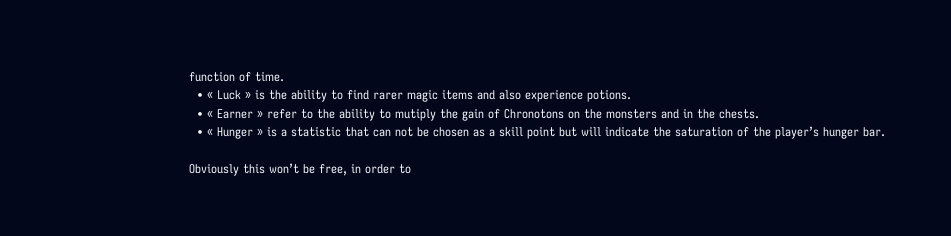function of time.
  • « Luck » is the ability to find rarer magic items and also experience potions.
  • « Earner » refer to the ability to mutiply the gain of Chronotons on the monsters and in the chests.
  • « Hunger » is a statistic that can not be chosen as a skill point but will indicate the saturation of the player’s hunger bar.

Obviously this won’t be free, in order to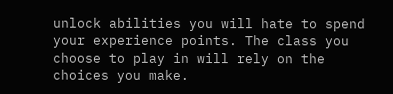unlock abilities you will hate to spend your experience points. The class you choose to play in will rely on the choices you make.